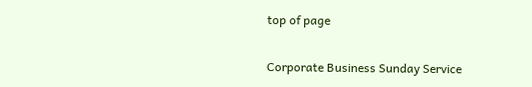top of page

Corporate Business Sunday Service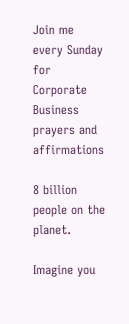Join me every Sunday for Corporate Business prayers and affirmations

8 billion people on the planet.

Imagine you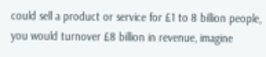could sell a product or service for £1 to 8 billion people, you would turnover £8 billion in revenue, imagine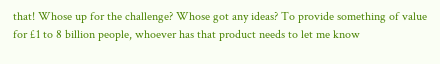that! Whose up for the challenge? Whose got any ideas? To provide something of value for £1 to 8 billion people, whoever has that product needs to let me know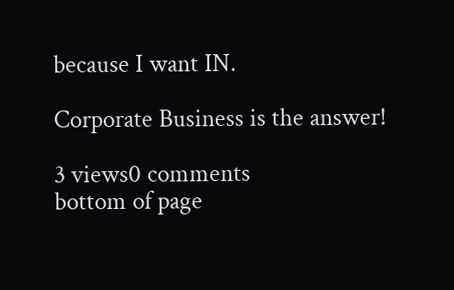because I want IN.

Corporate Business is the answer!

3 views0 comments
bottom of page